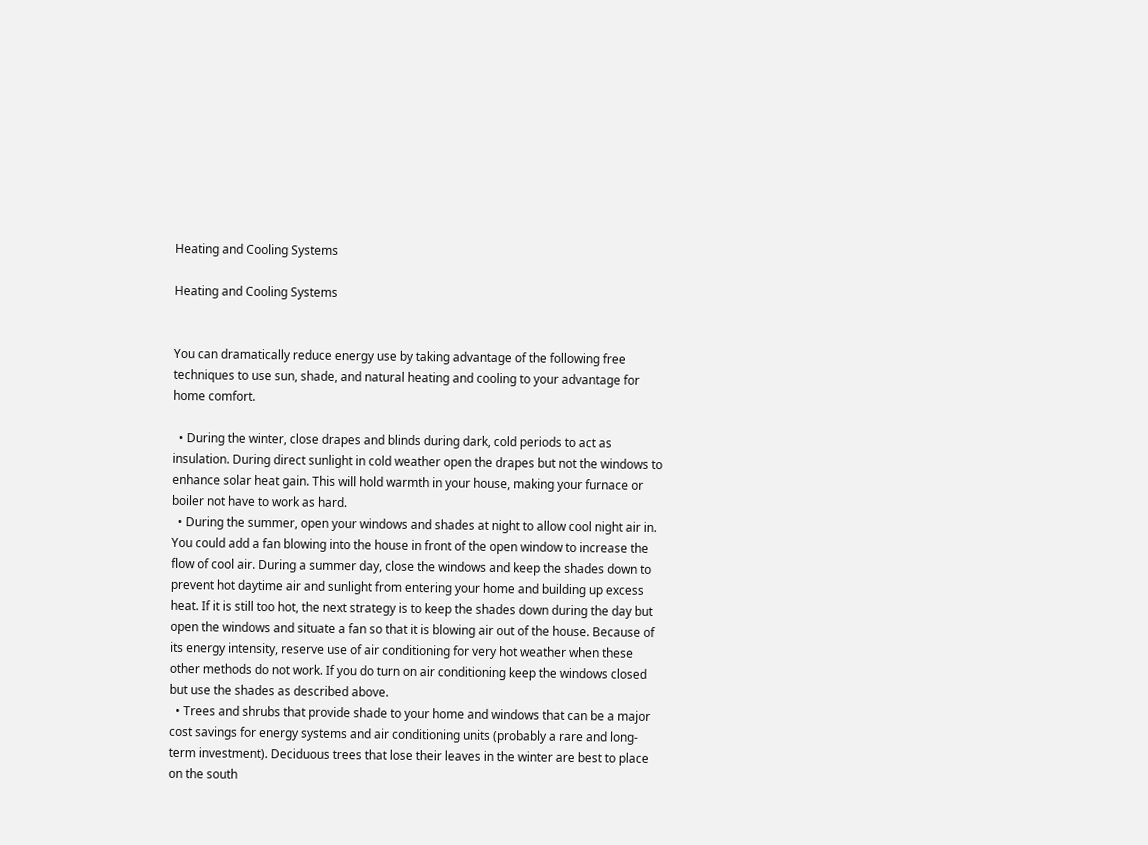Heating and Cooling Systems

Heating and Cooling Systems


You can dramatically reduce energy use by taking advantage of the following free techniques to use sun, shade, and natural heating and cooling to your advantage for home comfort.

  • During the winter, close drapes and blinds during dark, cold periods to act as insulation. During direct sunlight in cold weather open the drapes but not the windows to enhance solar heat gain. This will hold warmth in your house, making your furnace or boiler not have to work as hard.
  • During the summer, open your windows and shades at night to allow cool night air in. You could add a fan blowing into the house in front of the open window to increase the flow of cool air. During a summer day, close the windows and keep the shades down to prevent hot daytime air and sunlight from entering your home and building up excess heat. If it is still too hot, the next strategy is to keep the shades down during the day but open the windows and situate a fan so that it is blowing air out of the house. Because of its energy intensity, reserve use of air conditioning for very hot weather when these other methods do not work. If you do turn on air conditioning keep the windows closed but use the shades as described above.
  • Trees and shrubs that provide shade to your home and windows that can be a major cost savings for energy systems and air conditioning units (probably a rare and long-term investment). Deciduous trees that lose their leaves in the winter are best to place on the south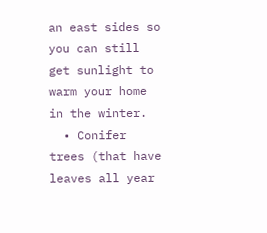an east sides so you can still get sunlight to warm your home in the winter.
  • Conifer trees (that have leaves all year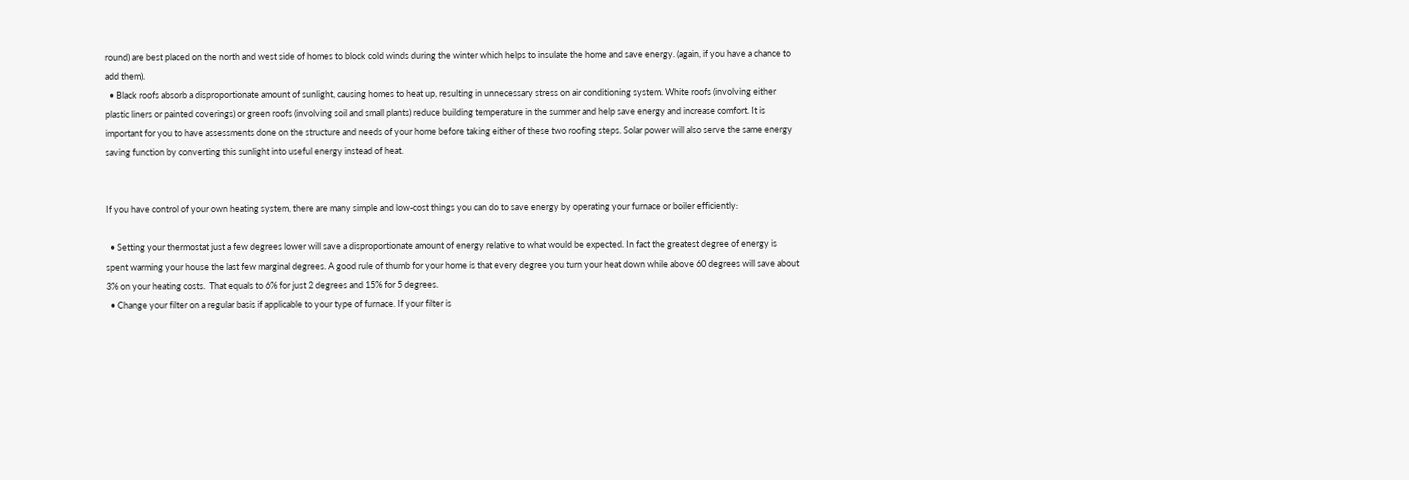round) are best placed on the north and west side of homes to block cold winds during the winter which helps to insulate the home and save energy. (again, if you have a chance to add them).
  • Black roofs absorb a disproportionate amount of sunlight, causing homes to heat up, resulting in unnecessary stress on air conditioning system. White roofs (involving either plastic liners or painted coverings) or green roofs (involving soil and small plants) reduce building temperature in the summer and help save energy and increase comfort. It is important for you to have assessments done on the structure and needs of your home before taking either of these two roofing steps. Solar power will also serve the same energy saving function by converting this sunlight into useful energy instead of heat.


If you have control of your own heating system, there are many simple and low-cost things you can do to save energy by operating your furnace or boiler efficiently:

  • Setting your thermostat just a few degrees lower will save a disproportionate amount of energy relative to what would be expected. In fact the greatest degree of energy is spent warming your house the last few marginal degrees. A good rule of thumb for your home is that every degree you turn your heat down while above 60 degrees will save about 3% on your heating costs.  That equals to 6% for just 2 degrees and 15% for 5 degrees.
  • Change your filter on a regular basis if applicable to your type of furnace. If your filter is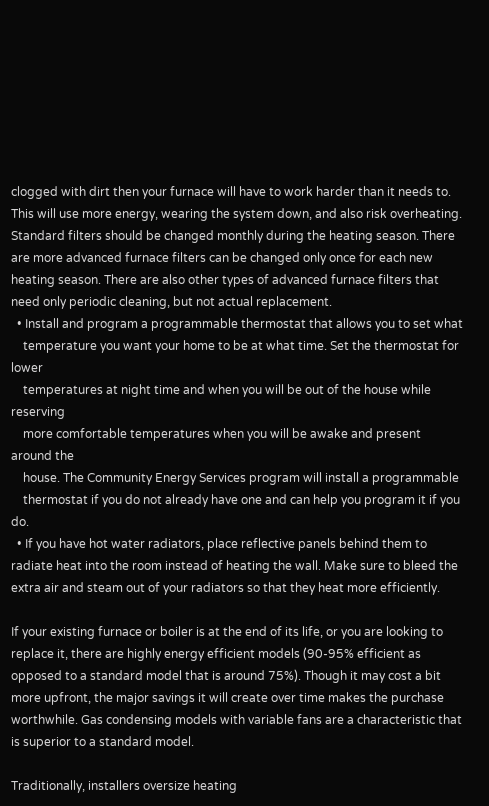clogged with dirt then your furnace will have to work harder than it needs to. This will use more energy, wearing the system down, and also risk overheating. Standard filters should be changed monthly during the heating season. There are more advanced furnace filters can be changed only once for each new heating season. There are also other types of advanced furnace filters that need only periodic cleaning, but not actual replacement.
  • Install and program a programmable thermostat that allows you to set what
    temperature you want your home to be at what time. Set the thermostat for lower
    temperatures at night time and when you will be out of the house while reserving
    more comfortable temperatures when you will be awake and present around the
    house. The Community Energy Services program will install a programmable
    thermostat if you do not already have one and can help you program it if you do.
  • If you have hot water radiators, place reflective panels behind them to radiate heat into the room instead of heating the wall. Make sure to bleed the extra air and steam out of your radiators so that they heat more efficiently.

If your existing furnace or boiler is at the end of its life, or you are looking to replace it, there are highly energy efficient models (90-95% efficient as opposed to a standard model that is around 75%). Though it may cost a bit more upfront, the major savings it will create over time makes the purchase worthwhile. Gas condensing models with variable fans are a characteristic that is superior to a standard model.

Traditionally, installers oversize heating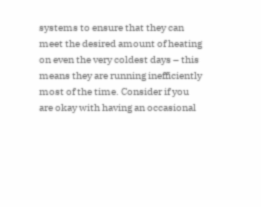systems to ensure that they can meet the desired amount of heating on even the very coldest days – this means they are running inefficiently most of the time. Consider if you are okay with having an occasional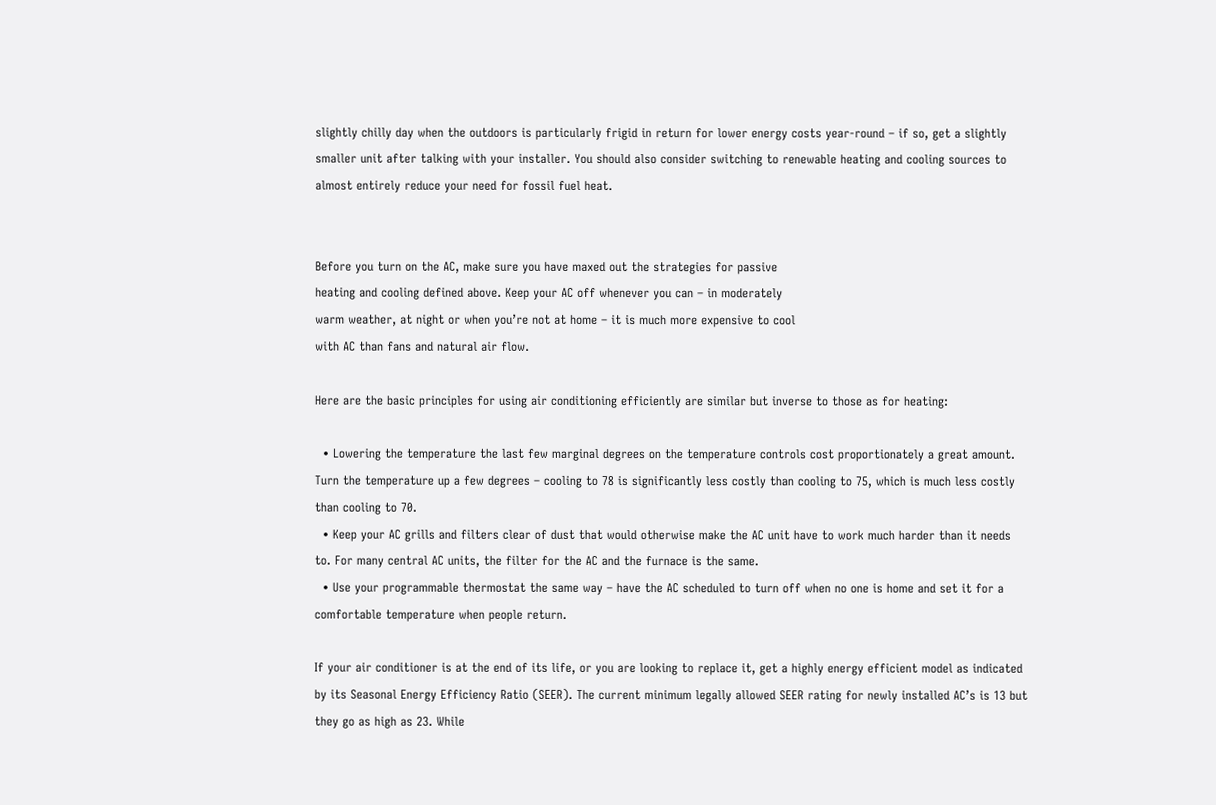slightly chilly day when the outdoors is particularly frigid in return for lower energy costs year-round – if so, get a slightly smaller unit after talking with your installer. You should also consider switching to renewable heating and cooling sources to almost entirely reduce your need for fossil fuel heat.


Before you turn on the AC, make sure you have maxed out the strategies for passive
heating and cooling defined above. Keep your AC off whenever you can – in moderately
warm weather, at night or when you’re not at home – it is much more expensive to cool
with AC than fans and natural air flow.

Here are the basic principles for using air conditioning efficiently are similar but inverse to those as for heating:

  • Lowering the temperature the last few marginal degrees on the temperature controls cost proportionately a great amount. Turn the temperature up a few degrees – cooling to 78 is significantly less costly than cooling to 75, which is much less costly than cooling to 70.
  • Keep your AC grills and filters clear of dust that would otherwise make the AC unit have to work much harder than it needs to. For many central AC units, the filter for the AC and the furnace is the same.
  • Use your programmable thermostat the same way – have the AC scheduled to turn off when no one is home and set it for a comfortable temperature when people return.

If your air conditioner is at the end of its life, or you are looking to replace it, get a highly energy efficient model as indicated by its Seasonal Energy Efficiency Ratio (SEER). The current minimum legally allowed SEER rating for newly installed AC’s is 13 but they go as high as 23. While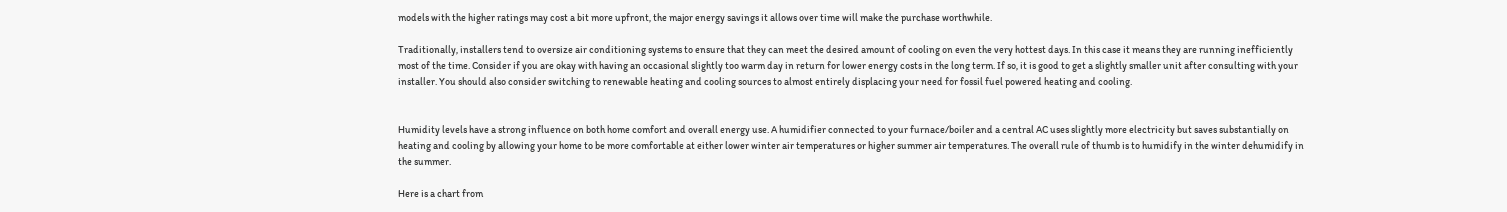models with the higher ratings may cost a bit more upfront, the major energy savings it allows over time will make the purchase worthwhile.

Traditionally, installers tend to oversize air conditioning systems to ensure that they can meet the desired amount of cooling on even the very hottest days. In this case it means they are running inefficiently most of the time. Consider if you are okay with having an occasional slightly too warm day in return for lower energy costs in the long term. If so, it is good to get a slightly smaller unit after consulting with your installer. You should also consider switching to renewable heating and cooling sources to almost entirely displacing your need for fossil fuel powered heating and cooling.


Humidity levels have a strong influence on both home comfort and overall energy use. A humidifier connected to your furnace/boiler and a central AC uses slightly more electricity but saves substantially on heating and cooling by allowing your home to be more comfortable at either lower winter air temperatures or higher summer air temperatures. The overall rule of thumb is to humidify in the winter dehumidify in the summer.

Here is a chart from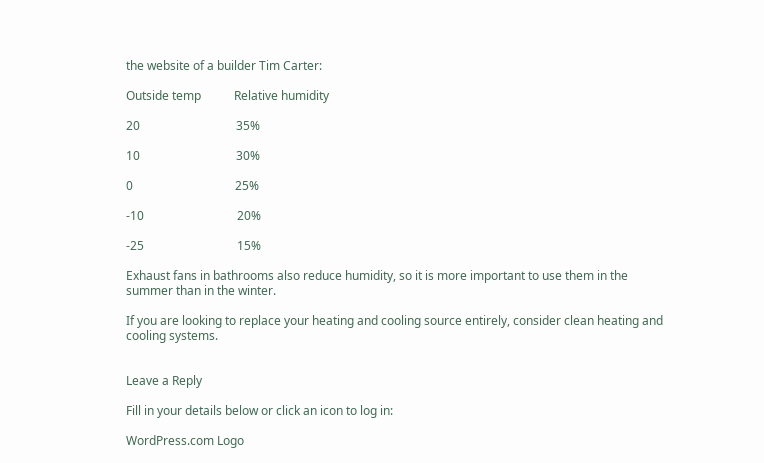the website of a builder Tim Carter:

Outside temp           Relative humidity

20                                35%

10                                30%

0                                  25%

-10                               20%

-25                               15%

Exhaust fans in bathrooms also reduce humidity, so it is more important to use them in the summer than in the winter.

If you are looking to replace your heating and cooling source entirely, consider clean heating and cooling systems.


Leave a Reply

Fill in your details below or click an icon to log in:

WordPress.com Logo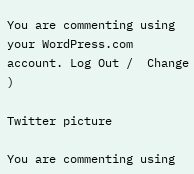You are commenting using your WordPress.com account. Log Out /  Change )

Twitter picture

You are commenting using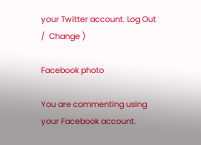your Twitter account. Log Out /  Change )

Facebook photo

You are commenting using your Facebook account.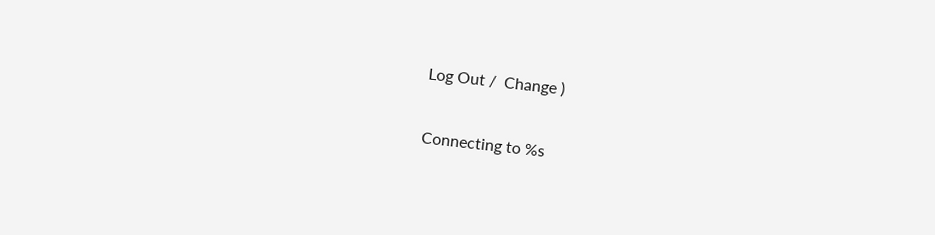Log Out /  Change )

Connecting to %s